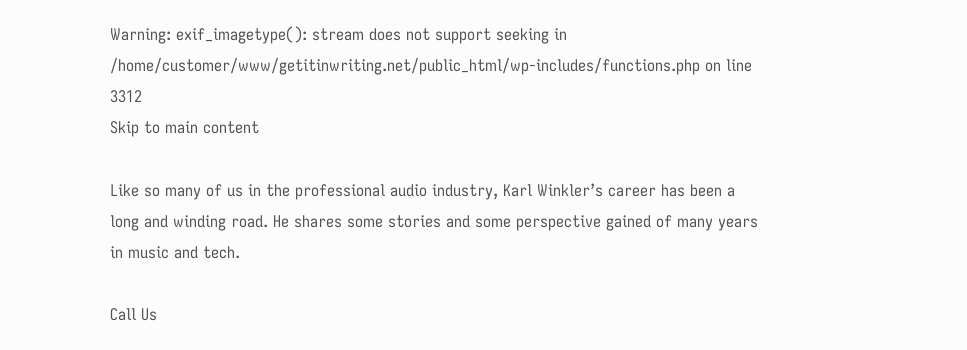Warning: exif_imagetype(): stream does not support seeking in /home/customer/www/getitinwriting.net/public_html/wp-includes/functions.php on line 3312
Skip to main content

Like so many of us in the professional audio industry, Karl Winkler’s career has been a long and winding road. He shares some stories and some perspective gained of many years in music and tech.

Call Us